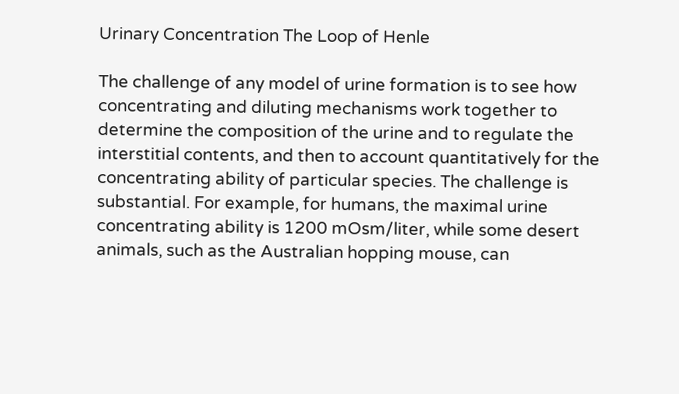Urinary Concentration The Loop of Henle

The challenge of any model of urine formation is to see how concentrating and diluting mechanisms work together to determine the composition of the urine and to regulate the interstitial contents, and then to account quantitatively for the concentrating ability of particular species. The challenge is substantial. For example, for humans, the maximal urine concentrating ability is 1200 mOsm/liter, while some desert animals, such as the Australian hopping mouse, can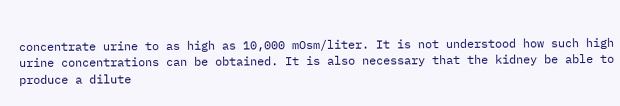concentrate urine to as high as 10,000 mOsm/liter. It is not understood how such high urine concentrations can be obtained. It is also necessary that the kidney be able to produce a dilute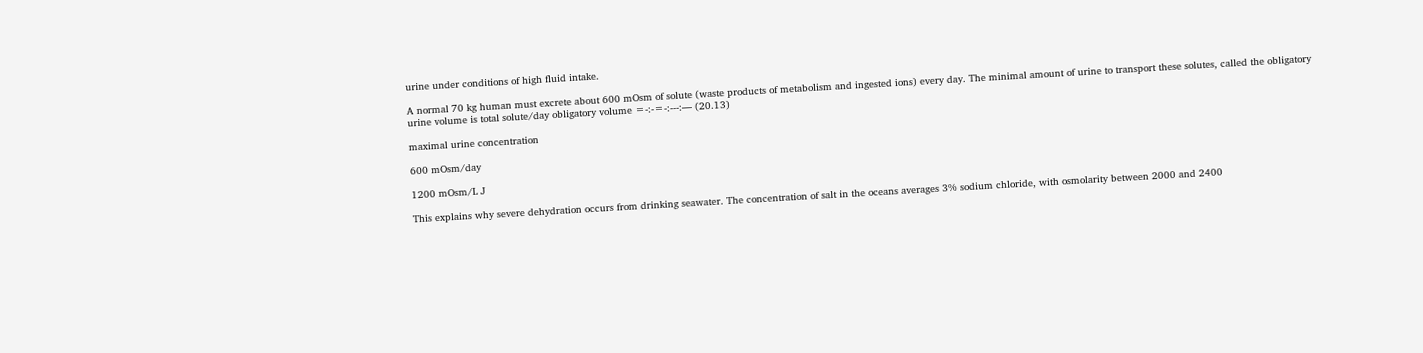urine under conditions of high fluid intake.

A normal 70 kg human must excrete about 600 mOsm of solute (waste products of metabolism and ingested ions) every day. The minimal amount of urine to transport these solutes, called the obligatory urine volume is total solute/day obligatory volume =-:-=-:---:— (20.13)

maximal urine concentration

600 mOsm/day

1200 mOsm/L J

This explains why severe dehydration occurs from drinking seawater. The concentration of salt in the oceans averages 3% sodium chloride, with osmolarity between 2000 and 2400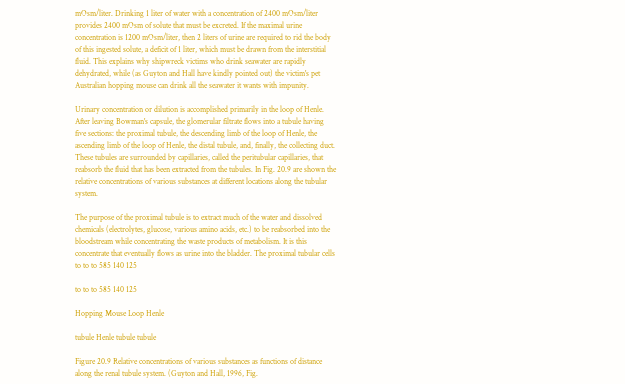mOsm/liter. Drinking 1 liter of water with a concentration of 2400 mOsm/liter provides 2400 mOsm of solute that must be excreted. If the maximal urine concentration is 1200 mOsm/liter, then 2 liters of urine are required to rid the body of this ingested solute, a deficit of 1 liter, which must be drawn from the interstitial fluid. This explains why shipwreck victims who drink seawater are rapidly dehydrated, while (as Guyton and Hall have kindly pointed out) the victim's pet Australian hopping mouse can drink all the seawater it wants with impunity.

Urinary concentration or dilution is accomplished primarily in the loop of Henle. After leaving Bowman's capsule, the glomerular filtrate flows into a tubule having five sections: the proximal tubule, the descending limb of the loop of Henle, the ascending limb of the loop of Henle, the distal tubule, and, finally, the collecting duct. These tubules are surrounded by capillaries, called the peritubular capillaries, that reabsorb the fluid that has been extracted from the tubules. In Fig. 20.9 are shown the relative concentrations of various substances at different locations along the tubular system.

The purpose of the proximal tubule is to extract much of the water and dissolved chemicals (electrolytes, glucose, various amino acids, etc.) to be reabsorbed into the bloodstream while concentrating the waste products of metabolism. It is this concentrate that eventually flows as urine into the bladder. The proximal tubular cells to to to 585 140 125

to to to 585 140 125

Hopping Mouse Loop Henle

tubule Henle tubule tubule

Figure 20.9 Relative concentrations of various substances as functions of distance along the renal tubule system. (Guyton and Hall, 1996, Fig.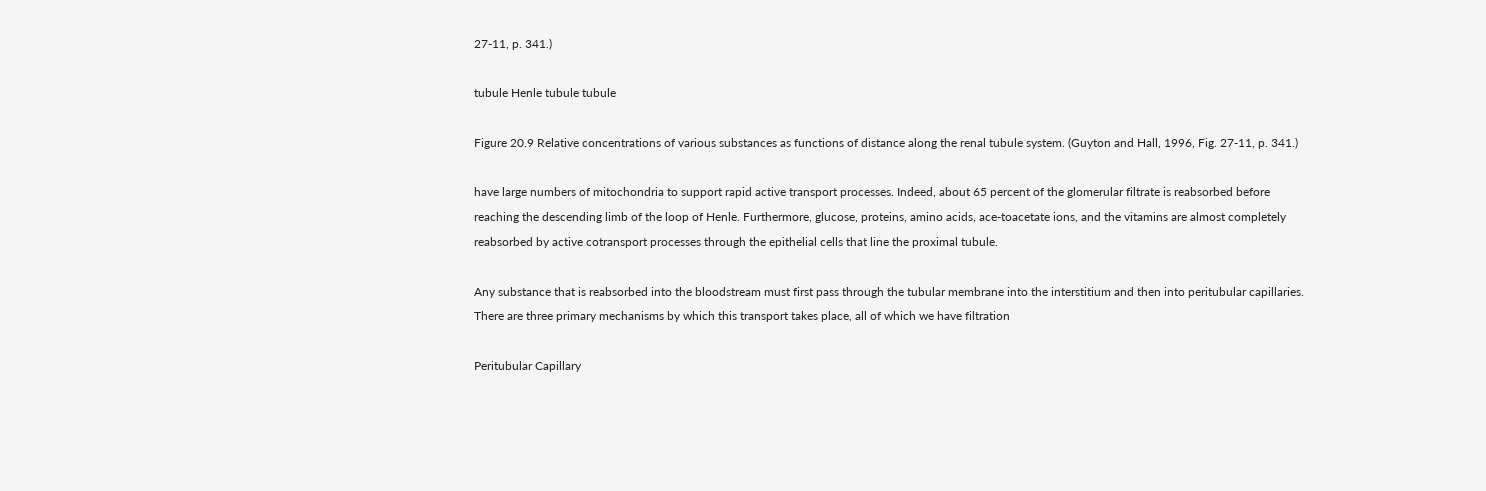27-11, p. 341.)

tubule Henle tubule tubule

Figure 20.9 Relative concentrations of various substances as functions of distance along the renal tubule system. (Guyton and Hall, 1996, Fig. 27-11, p. 341.)

have large numbers of mitochondria to support rapid active transport processes. Indeed, about 65 percent of the glomerular filtrate is reabsorbed before reaching the descending limb of the loop of Henle. Furthermore, glucose, proteins, amino acids, ace-toacetate ions, and the vitamins are almost completely reabsorbed by active cotransport processes through the epithelial cells that line the proximal tubule.

Any substance that is reabsorbed into the bloodstream must first pass through the tubular membrane into the interstitium and then into peritubular capillaries. There are three primary mechanisms by which this transport takes place, all of which we have filtration

Peritubular Capillary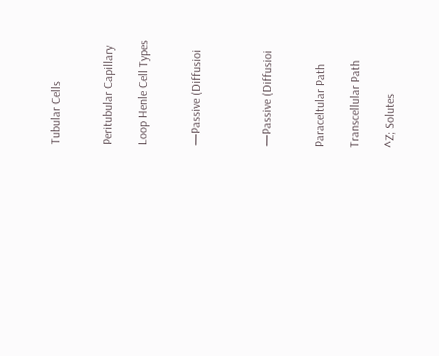Tubular Cells


Peritubular Capillary

Loop Henle Cell Types


—Passive (Diffusioi



—Passive (Diffusioi


Paraceltular Path

Transcellular Path

^Z; Solutes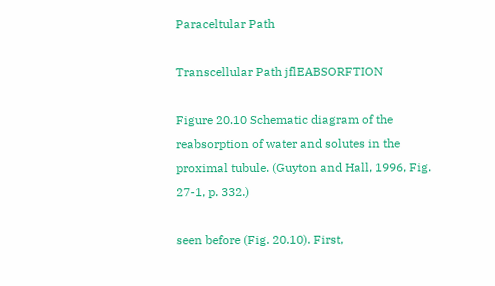Paraceltular Path

Transcellular Path jflEABSORFTION

Figure 20.10 Schematic diagram of the reabsorption of water and solutes in the proximal tubule. (Guyton and Hall, 1996, Fig. 27-1, p. 332.)

seen before (Fig. 20.10). First,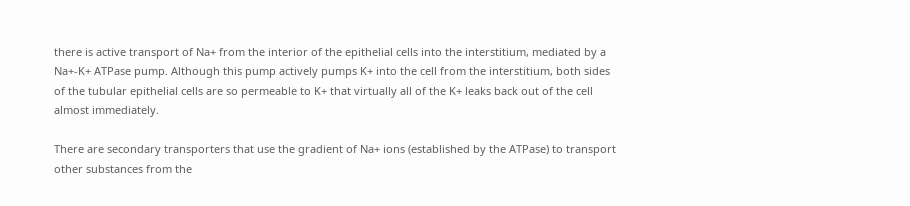there is active transport of Na+ from the interior of the epithelial cells into the interstitium, mediated by a Na+-K+ ATPase pump. Although this pump actively pumps K+ into the cell from the interstitium, both sides of the tubular epithelial cells are so permeable to K+ that virtually all of the K+ leaks back out of the cell almost immediately.

There are secondary transporters that use the gradient of Na+ ions (established by the ATPase) to transport other substances from the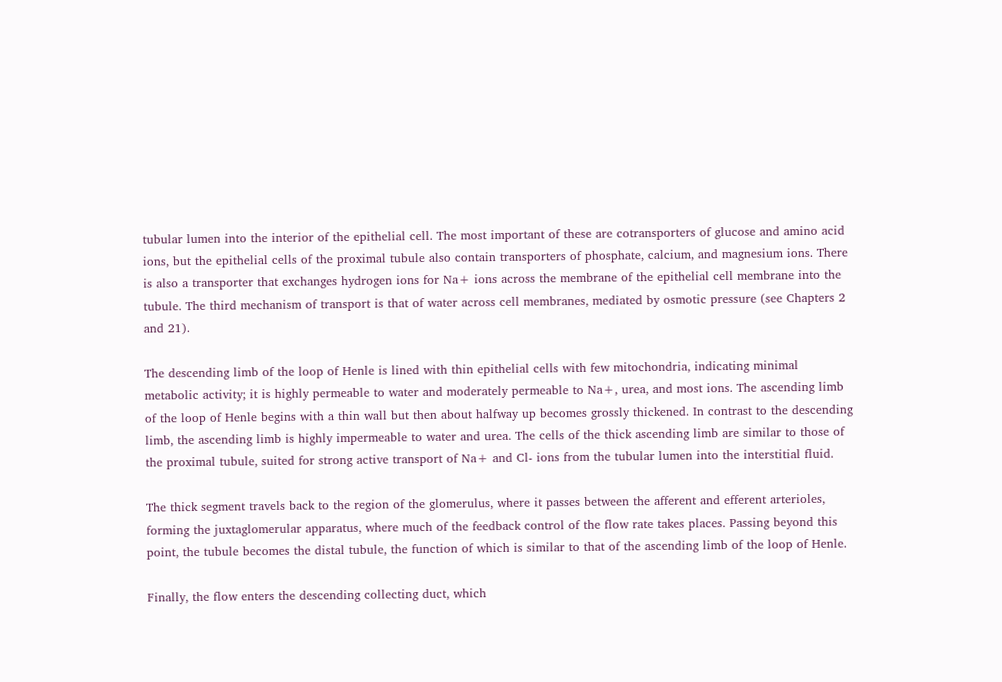tubular lumen into the interior of the epithelial cell. The most important of these are cotransporters of glucose and amino acid ions, but the epithelial cells of the proximal tubule also contain transporters of phosphate, calcium, and magnesium ions. There is also a transporter that exchanges hydrogen ions for Na+ ions across the membrane of the epithelial cell membrane into the tubule. The third mechanism of transport is that of water across cell membranes, mediated by osmotic pressure (see Chapters 2 and 21).

The descending limb of the loop of Henle is lined with thin epithelial cells with few mitochondria, indicating minimal metabolic activity; it is highly permeable to water and moderately permeable to Na+, urea, and most ions. The ascending limb of the loop of Henle begins with a thin wall but then about halfway up becomes grossly thickened. In contrast to the descending limb, the ascending limb is highly impermeable to water and urea. The cells of the thick ascending limb are similar to those of the proximal tubule, suited for strong active transport of Na+ and Cl- ions from the tubular lumen into the interstitial fluid.

The thick segment travels back to the region of the glomerulus, where it passes between the afferent and efferent arterioles, forming the juxtaglomerular apparatus, where much of the feedback control of the flow rate takes places. Passing beyond this point, the tubule becomes the distal tubule, the function of which is similar to that of the ascending limb of the loop of Henle.

Finally, the flow enters the descending collecting duct, which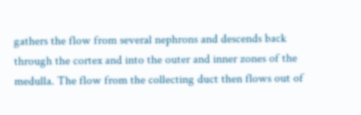gathers the flow from several nephrons and descends back through the cortex and into the outer and inner zones of the medulla. The flow from the collecting duct then flows out of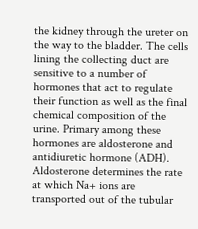the kidney through the ureter on the way to the bladder. The cells lining the collecting duct are sensitive to a number of hormones that act to regulate their function as well as the final chemical composition of the urine. Primary among these hormones are aldosterone and antidiuretic hormone (ADH). Aldosterone determines the rate at which Na+ ions are transported out of the tubular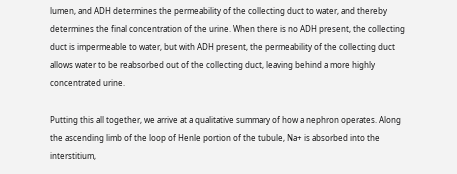lumen, and ADH determines the permeability of the collecting duct to water, and thereby determines the final concentration of the urine. When there is no ADH present, the collecting duct is impermeable to water, but with ADH present, the permeability of the collecting duct allows water to be reabsorbed out of the collecting duct, leaving behind a more highly concentrated urine.

Putting this all together, we arrive at a qualitative summary of how a nephron operates. Along the ascending limb of the loop of Henle portion of the tubule, Na+ is absorbed into the interstitium,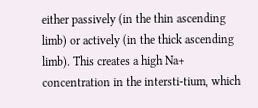either passively (in the thin ascending limb) or actively (in the thick ascending limb). This creates a high Na+ concentration in the intersti-tium, which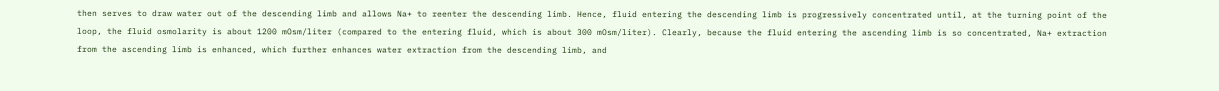then serves to draw water out of the descending limb and allows Na+ to reenter the descending limb. Hence, fluid entering the descending limb is progressively concentrated until, at the turning point of the loop, the fluid osmolarity is about 1200 mOsm/liter (compared to the entering fluid, which is about 300 mOsm/liter). Clearly, because the fluid entering the ascending limb is so concentrated, Na+ extraction from the ascending limb is enhanced, which further enhances water extraction from the descending limb, and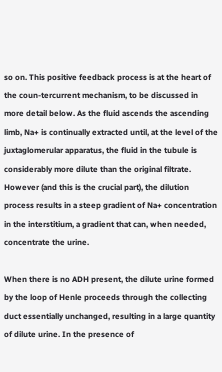so on. This positive feedback process is at the heart of the coun-tercurrent mechanism, to be discussed in more detail below. As the fluid ascends the ascending limb, Na+ is continually extracted until, at the level of the juxtaglomerular apparatus, the fluid in the tubule is considerably more dilute than the original filtrate. However (and this is the crucial part), the dilution process results in a steep gradient of Na+ concentration in the interstitium, a gradient that can, when needed, concentrate the urine.

When there is no ADH present, the dilute urine formed by the loop of Henle proceeds through the collecting duct essentially unchanged, resulting in a large quantity of dilute urine. In the presence of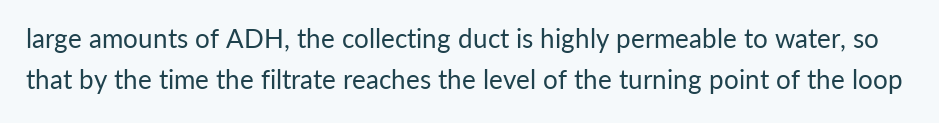large amounts of ADH, the collecting duct is highly permeable to water, so that by the time the filtrate reaches the level of the turning point of the loop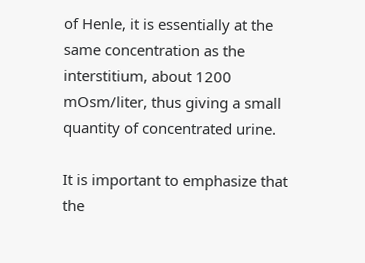of Henle, it is essentially at the same concentration as the interstitium, about 1200 mOsm/liter, thus giving a small quantity of concentrated urine.

It is important to emphasize that the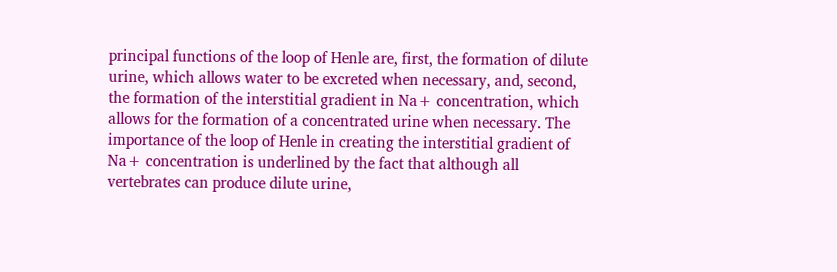principal functions of the loop of Henle are, first, the formation of dilute urine, which allows water to be excreted when necessary, and, second, the formation of the interstitial gradient in Na+ concentration, which allows for the formation of a concentrated urine when necessary. The importance of the loop of Henle in creating the interstitial gradient of Na+ concentration is underlined by the fact that although all vertebrates can produce dilute urine,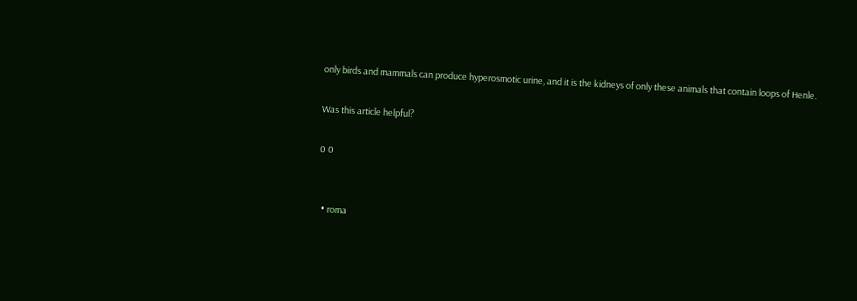only birds and mammals can produce hyperosmotic urine, and it is the kidneys of only these animals that contain loops of Henle.

Was this article helpful?

0 0


  • roma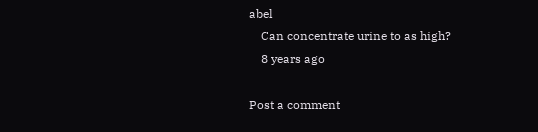abel
    Can concentrate urine to as high?
    8 years ago

Post a comment